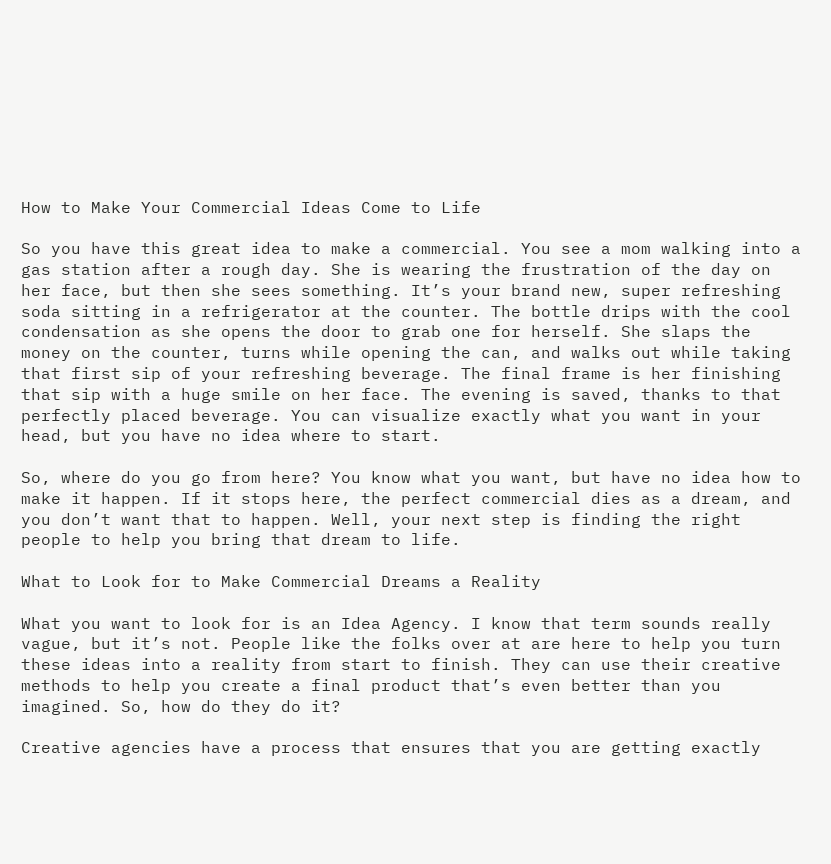How to Make Your Commercial Ideas Come to Life

So you have this great idea to make a commercial. You see a mom walking into a gas station after a rough day. She is wearing the frustration of the day on her face, but then she sees something. It’s your brand new, super refreshing soda sitting in a refrigerator at the counter. The bottle drips with the cool condensation as she opens the door to grab one for herself. She slaps the money on the counter, turns while opening the can, and walks out while taking that first sip of your refreshing beverage. The final frame is her finishing that sip with a huge smile on her face. The evening is saved, thanks to that perfectly placed beverage. You can visualize exactly what you want in your head, but you have no idea where to start.

So, where do you go from here? You know what you want, but have no idea how to make it happen. If it stops here, the perfect commercial dies as a dream, and you don’t want that to happen. Well, your next step is finding the right people to help you bring that dream to life.

What to Look for to Make Commercial Dreams a Reality

What you want to look for is an Idea Agency. I know that term sounds really vague, but it’s not. People like the folks over at are here to help you turn these ideas into a reality from start to finish. They can use their creative methods to help you create a final product that’s even better than you imagined. So, how do they do it?

Creative agencies have a process that ensures that you are getting exactly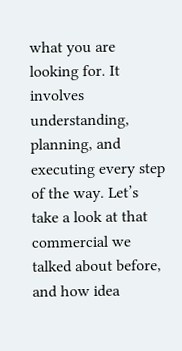what you are looking for. It involves understanding, planning, and executing every step of the way. Let’s take a look at that commercial we talked about before, and how idea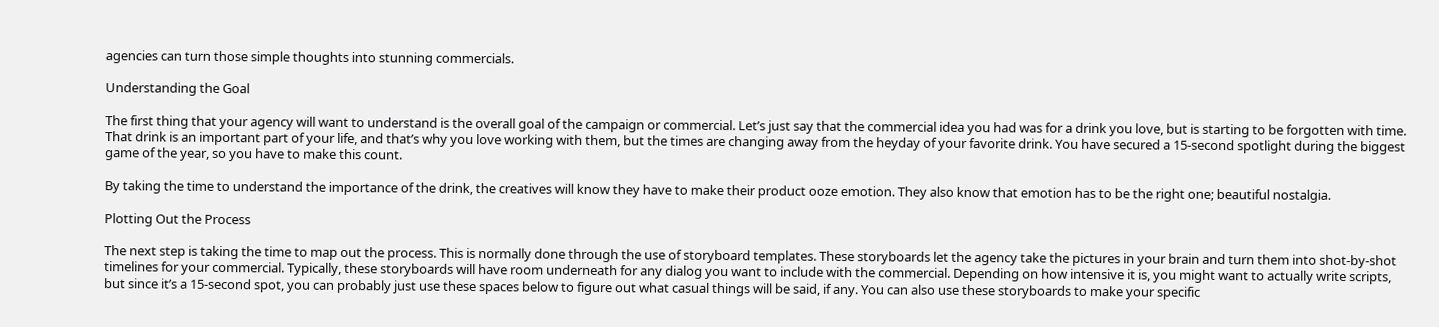agencies can turn those simple thoughts into stunning commercials.

Understanding the Goal

The first thing that your agency will want to understand is the overall goal of the campaign or commercial. Let’s just say that the commercial idea you had was for a drink you love, but is starting to be forgotten with time. That drink is an important part of your life, and that’s why you love working with them, but the times are changing away from the heyday of your favorite drink. You have secured a 15-second spotlight during the biggest game of the year, so you have to make this count.

By taking the time to understand the importance of the drink, the creatives will know they have to make their product ooze emotion. They also know that emotion has to be the right one; beautiful nostalgia.

Plotting Out the Process

The next step is taking the time to map out the process. This is normally done through the use of storyboard templates. These storyboards let the agency take the pictures in your brain and turn them into shot-by-shot timelines for your commercial. Typically, these storyboards will have room underneath for any dialog you want to include with the commercial. Depending on how intensive it is, you might want to actually write scripts, but since it’s a 15-second spot, you can probably just use these spaces below to figure out what casual things will be said, if any. You can also use these storyboards to make your specific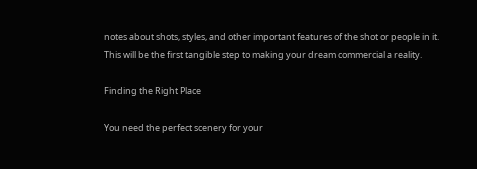notes about shots, styles, and other important features of the shot or people in it. This will be the first tangible step to making your dream commercial a reality.

Finding the Right Place

You need the perfect scenery for your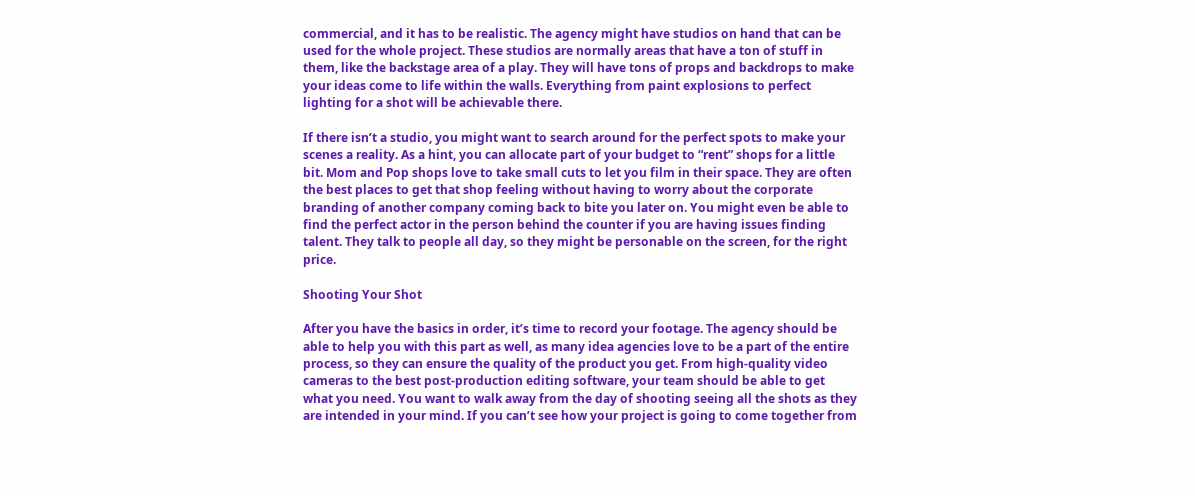commercial, and it has to be realistic. The agency might have studios on hand that can be used for the whole project. These studios are normally areas that have a ton of stuff in them, like the backstage area of a play. They will have tons of props and backdrops to make your ideas come to life within the walls. Everything from paint explosions to perfect lighting for a shot will be achievable there.

If there isn’t a studio, you might want to search around for the perfect spots to make your scenes a reality. As a hint, you can allocate part of your budget to “rent” shops for a little bit. Mom and Pop shops love to take small cuts to let you film in their space. They are often the best places to get that shop feeling without having to worry about the corporate branding of another company coming back to bite you later on. You might even be able to find the perfect actor in the person behind the counter if you are having issues finding talent. They talk to people all day, so they might be personable on the screen, for the right price.

Shooting Your Shot

After you have the basics in order, it’s time to record your footage. The agency should be able to help you with this part as well, as many idea agencies love to be a part of the entire process, so they can ensure the quality of the product you get. From high-quality video cameras to the best post-production editing software, your team should be able to get what you need. You want to walk away from the day of shooting seeing all the shots as they are intended in your mind. If you can’t see how your project is going to come together from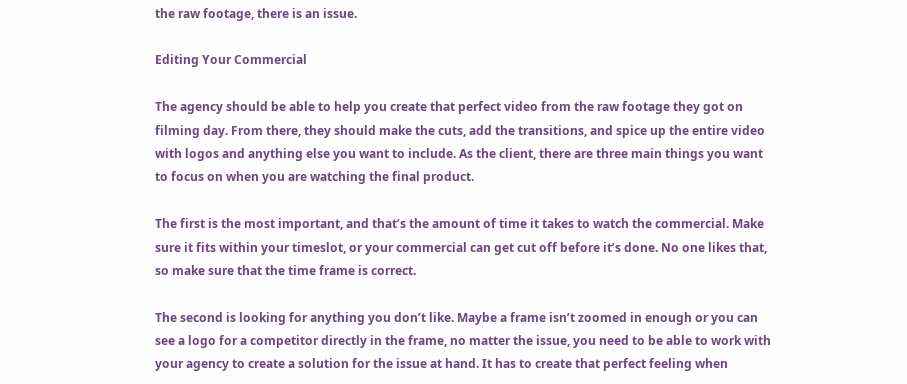the raw footage, there is an issue.

Editing Your Commercial

The agency should be able to help you create that perfect video from the raw footage they got on filming day. From there, they should make the cuts, add the transitions, and spice up the entire video with logos and anything else you want to include. As the client, there are three main things you want to focus on when you are watching the final product.

The first is the most important, and that’s the amount of time it takes to watch the commercial. Make sure it fits within your timeslot, or your commercial can get cut off before it’s done. No one likes that, so make sure that the time frame is correct.

The second is looking for anything you don’t like. Maybe a frame isn’t zoomed in enough or you can see a logo for a competitor directly in the frame, no matter the issue, you need to be able to work with your agency to create a solution for the issue at hand. It has to create that perfect feeling when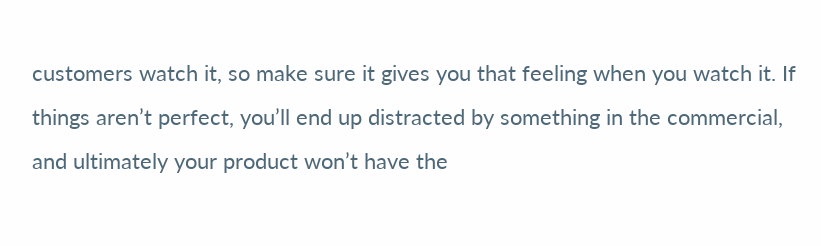customers watch it, so make sure it gives you that feeling when you watch it. If things aren’t perfect, you’ll end up distracted by something in the commercial, and ultimately your product won’t have the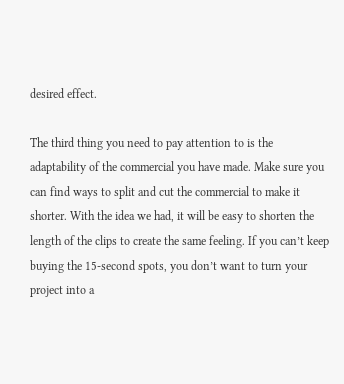desired effect.

The third thing you need to pay attention to is the adaptability of the commercial you have made. Make sure you can find ways to split and cut the commercial to make it shorter. With the idea we had, it will be easy to shorten the length of the clips to create the same feeling. If you can’t keep buying the 15-second spots, you don’t want to turn your project into a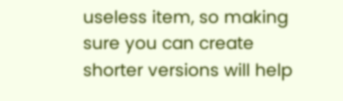useless item, so making sure you can create shorter versions will help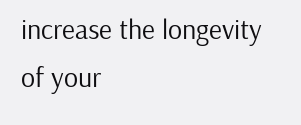increase the longevity of your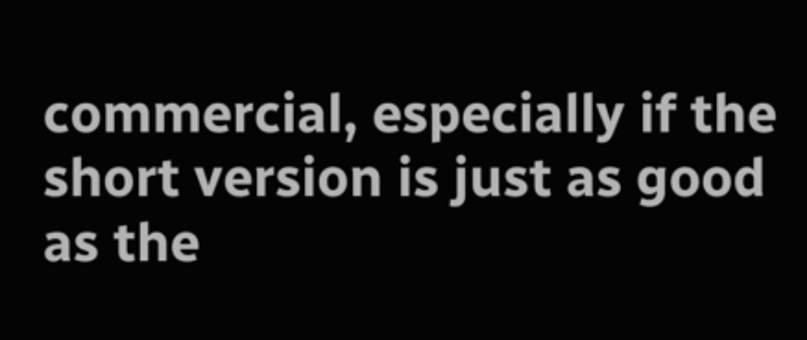commercial, especially if the short version is just as good as the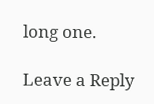long one.

Leave a Reply